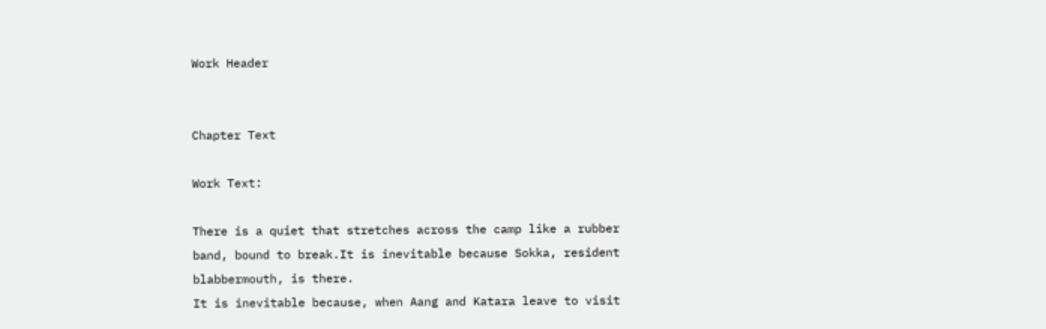Work Header


Chapter Text

Work Text:

There is a quiet that stretches across the camp like a rubber band, bound to break.It is inevitable because Sokka, resident blabbermouth, is there.
It is inevitable because, when Aang and Katara leave to visit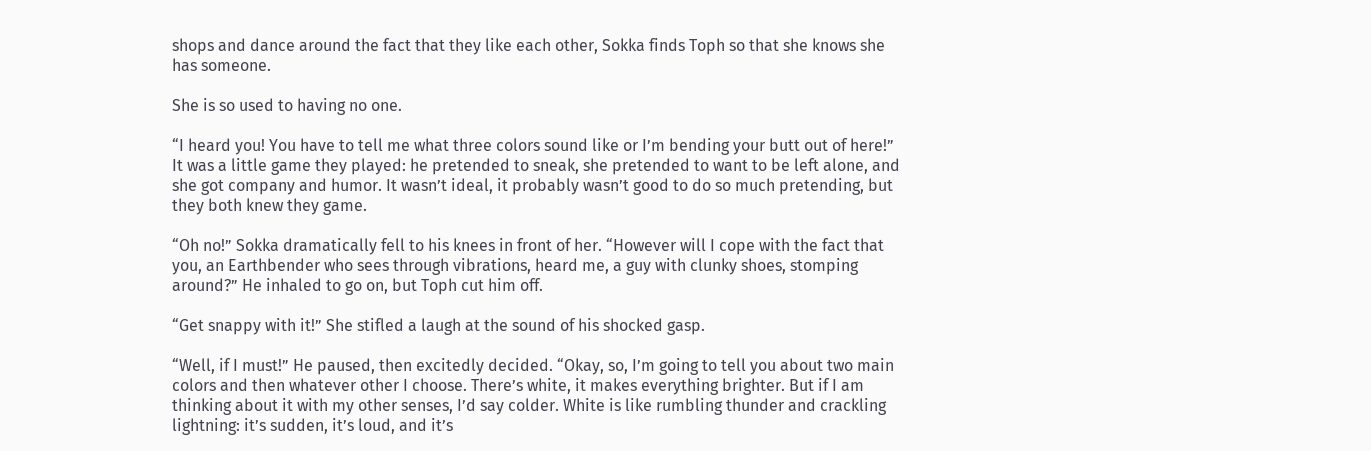shops and dance around the fact that they like each other, Sokka finds Toph so that she knows she has someone.

She is so used to having no one.

“I heard you! You have to tell me what three colors sound like or I’m bending your butt out of here!” It was a little game they played: he pretended to sneak, she pretended to want to be left alone, and she got company and humor. It wasn’t ideal, it probably wasn’t good to do so much pretending, but they both knew they game.

“Oh no!” Sokka dramatically fell to his knees in front of her. “However will I cope with the fact that you, an Earthbender who sees through vibrations, heard me, a guy with clunky shoes, stomping around?” He inhaled to go on, but Toph cut him off.

“Get snappy with it!” She stifled a laugh at the sound of his shocked gasp.

“Well, if I must!” He paused, then excitedly decided. “Okay, so, I’m going to tell you about two main colors and then whatever other I choose. There’s white, it makes everything brighter. But if I am thinking about it with my other senses, I’d say colder. White is like rumbling thunder and crackling lightning: it’s sudden, it’s loud, and it’s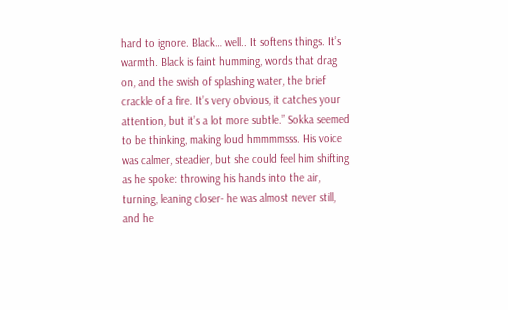hard to ignore. Black… well.. It softens things. It’s warmth. Black is faint humming, words that drag on, and the swish of splashing water, the brief crackle of a fire. It’s very obvious, it catches your attention, but it’s a lot more subtle.” Sokka seemed to be thinking, making loud hmmmmsss. His voice was calmer, steadier, but she could feel him shifting as he spoke: throwing his hands into the air, turning, leaning closer- he was almost never still, and he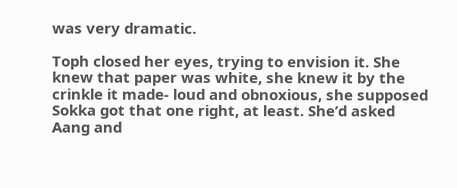was very dramatic.

Toph closed her eyes, trying to envision it. She knew that paper was white, she knew it by the crinkle it made- loud and obnoxious, she supposed Sokka got that one right, at least. She’d asked Aang and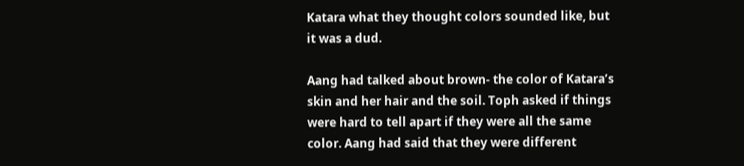Katara what they thought colors sounded like, but it was a dud.

Aang had talked about brown- the color of Katara’s skin and her hair and the soil. Toph asked if things were hard to tell apart if they were all the same color. Aang had said that they were different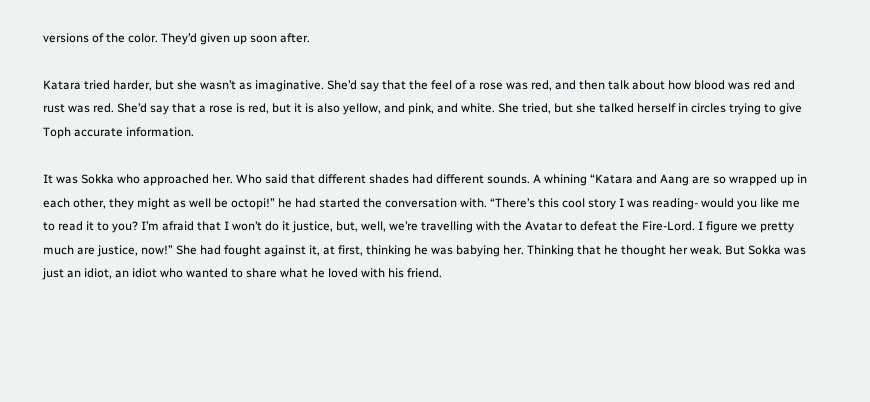versions of the color. They’d given up soon after.

Katara tried harder, but she wasn’t as imaginative. She’d say that the feel of a rose was red, and then talk about how blood was red and rust was red. She’d say that a rose is red, but it is also yellow, and pink, and white. She tried, but she talked herself in circles trying to give Toph accurate information.

It was Sokka who approached her. Who said that different shades had different sounds. A whining “Katara and Aang are so wrapped up in each other, they might as well be octopi!” he had started the conversation with. “There’s this cool story I was reading- would you like me to read it to you? I’m afraid that I won’t do it justice, but, well, we’re travelling with the Avatar to defeat the Fire-Lord. I figure we pretty much are justice, now!” She had fought against it, at first, thinking he was babying her. Thinking that he thought her weak. But Sokka was just an idiot, an idiot who wanted to share what he loved with his friend.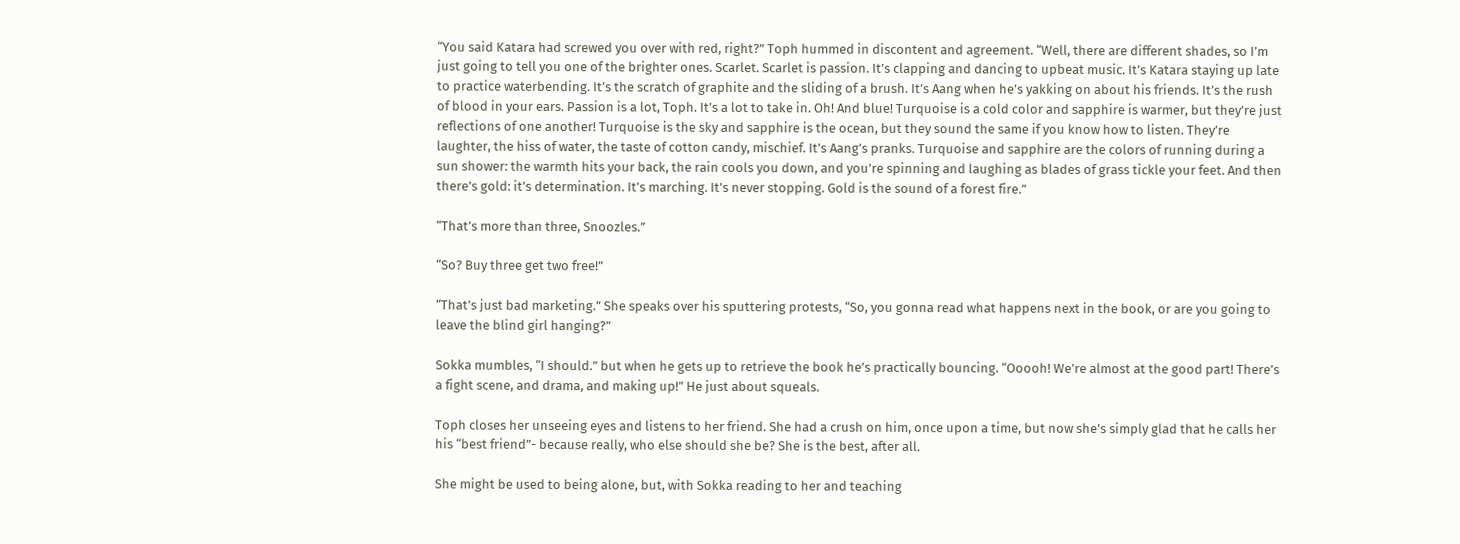“You said Katara had screwed you over with red, right?” Toph hummed in discontent and agreement. “Well, there are different shades, so I’m just going to tell you one of the brighter ones. Scarlet. Scarlet is passion. It’s clapping and dancing to upbeat music. It’s Katara staying up late to practice waterbending. It’s the scratch of graphite and the sliding of a brush. It’s Aang when he’s yakking on about his friends. It’s the rush of blood in your ears. Passion is a lot, Toph. It’s a lot to take in. Oh! And blue! Turquoise is a cold color and sapphire is warmer, but they’re just reflections of one another! Turquoise is the sky and sapphire is the ocean, but they sound the same if you know how to listen. They’re laughter, the hiss of water, the taste of cotton candy, mischief. It’s Aang’s pranks. Turquoise and sapphire are the colors of running during a sun shower: the warmth hits your back, the rain cools you down, and you’re spinning and laughing as blades of grass tickle your feet. And then there’s gold: it’s determination. It’s marching. It’s never stopping. Gold is the sound of a forest fire.”

“That’s more than three, Snoozles.”

“So? Buy three get two free!”

“That’s just bad marketing.” She speaks over his sputtering protests, “So, you gonna read what happens next in the book, or are you going to leave the blind girl hanging?”

Sokka mumbles, “I should.” but when he gets up to retrieve the book he’s practically bouncing. “Ooooh! We’re almost at the good part! There’s a fight scene, and drama, and making up!” He just about squeals.

Toph closes her unseeing eyes and listens to her friend. She had a crush on him, once upon a time, but now she’s simply glad that he calls her his “best friend”- because really, who else should she be? She is the best, after all.

She might be used to being alone, but, with Sokka reading to her and teaching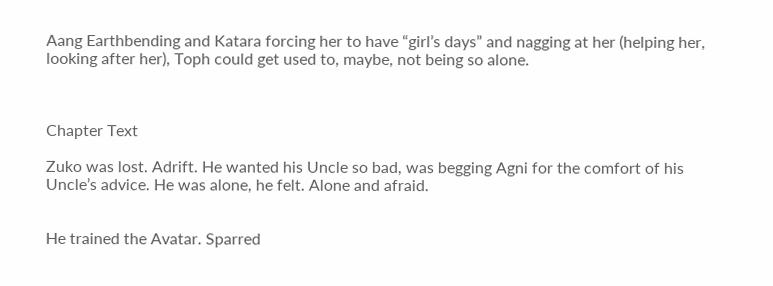Aang Earthbending and Katara forcing her to have “girl’s days” and nagging at her (helping her, looking after her), Toph could get used to, maybe, not being so alone.



Chapter Text

Zuko was lost. Adrift. He wanted his Uncle so bad, was begging Agni for the comfort of his Uncle’s advice. He was alone, he felt. Alone and afraid.


He trained the Avatar. Sparred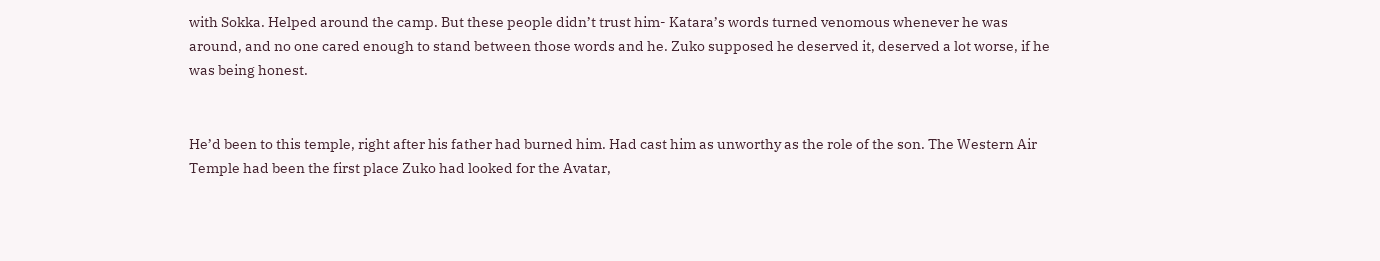with Sokka. Helped around the camp. But these people didn’t trust him- Katara’s words turned venomous whenever he was around, and no one cared enough to stand between those words and he. Zuko supposed he deserved it, deserved a lot worse, if he was being honest.


He’d been to this temple, right after his father had burned him. Had cast him as unworthy as the role of the son. The Western Air Temple had been the first place Zuko had looked for the Avatar,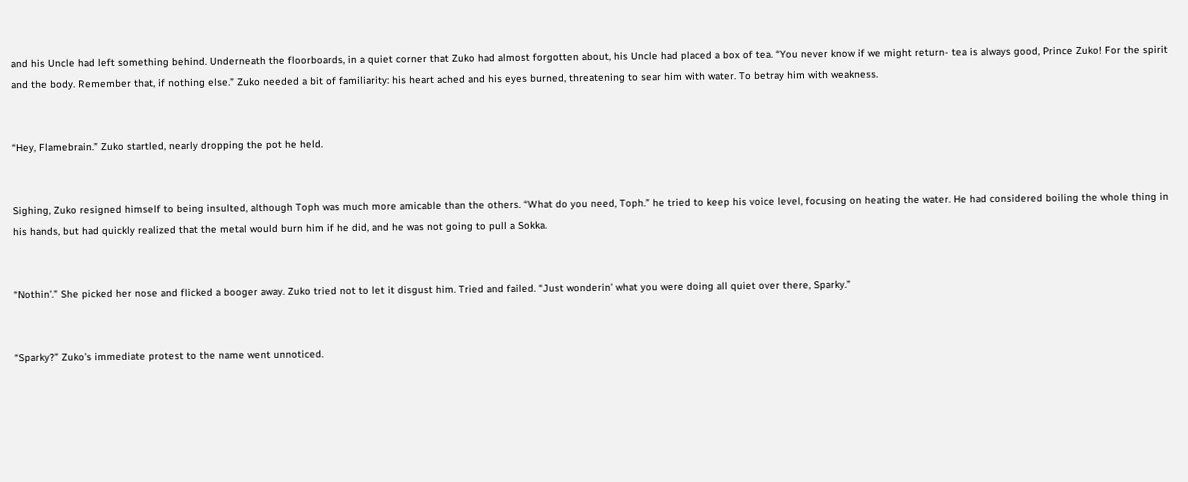and his Uncle had left something behind. Underneath the floorboards, in a quiet corner that Zuko had almost forgotten about, his Uncle had placed a box of tea. “You never know if we might return- tea is always good, Prince Zuko! For the spirit and the body. Remember that, if nothing else.” Zuko needed a bit of familiarity: his heart ached and his eyes burned, threatening to sear him with water. To betray him with weakness.


“Hey, Flamebrain.” Zuko startled, nearly dropping the pot he held.


Sighing, Zuko resigned himself to being insulted, although Toph was much more amicable than the others. “What do you need, Toph.” he tried to keep his voice level, focusing on heating the water. He had considered boiling the whole thing in his hands, but had quickly realized that the metal would burn him if he did, and he was not going to pull a Sokka.


“Nothin’.” She picked her nose and flicked a booger away. Zuko tried not to let it disgust him. Tried and failed. “Just wonderin’ what you were doing all quiet over there, Sparky.”


“Sparky?” Zuko’s immediate protest to the name went unnoticed.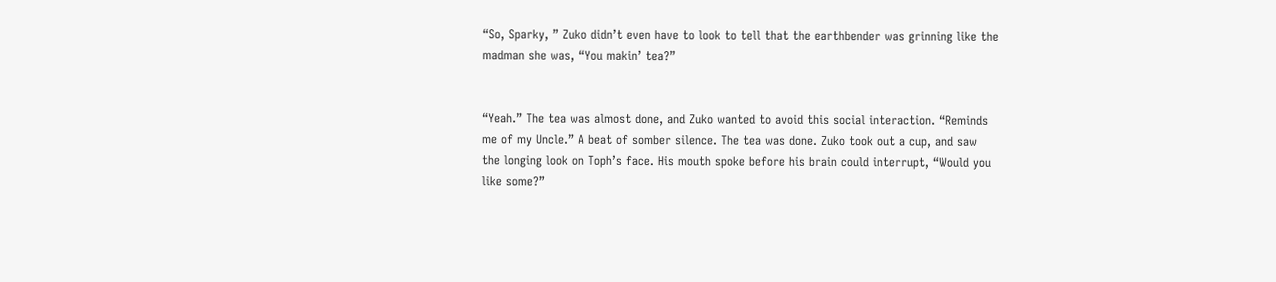“So, Sparky, ” Zuko didn’t even have to look to tell that the earthbender was grinning like the madman she was, “You makin’ tea?”


“Yeah.” The tea was almost done, and Zuko wanted to avoid this social interaction. “Reminds me of my Uncle.” A beat of somber silence. The tea was done. Zuko took out a cup, and saw the longing look on Toph’s face. His mouth spoke before his brain could interrupt, “Would you like some?”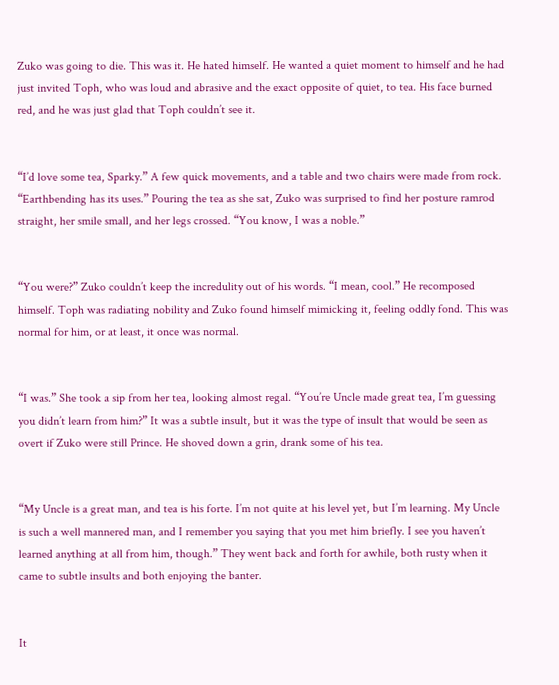Zuko was going to die. This was it. He hated himself. He wanted a quiet moment to himself and he had just invited Toph, who was loud and abrasive and the exact opposite of quiet, to tea. His face burned red, and he was just glad that Toph couldn’t see it.


“I’d love some tea, Sparky.” A few quick movements, and a table and two chairs were made from rock. “Earthbending has its uses.” Pouring the tea as she sat, Zuko was surprised to find her posture ramrod straight, her smile small, and her legs crossed. “You know, I was a noble.”


“You were?” Zuko couldn’t keep the incredulity out of his words. “I mean, cool.” He recomposed himself. Toph was radiating nobility and Zuko found himself mimicking it, feeling oddly fond. This was normal for him, or at least, it once was normal.


“I was.” She took a sip from her tea, looking almost regal. “You’re Uncle made great tea, I’m guessing you didn’t learn from him?” It was a subtle insult, but it was the type of insult that would be seen as overt if Zuko were still Prince. He shoved down a grin, drank some of his tea.


“My Uncle is a great man, and tea is his forte. I’m not quite at his level yet, but I’m learning. My Uncle is such a well mannered man, and I remember you saying that you met him briefly. I see you haven’t learned anything at all from him, though.” They went back and forth for awhile, both rusty when it came to subtle insults and both enjoying the banter.


It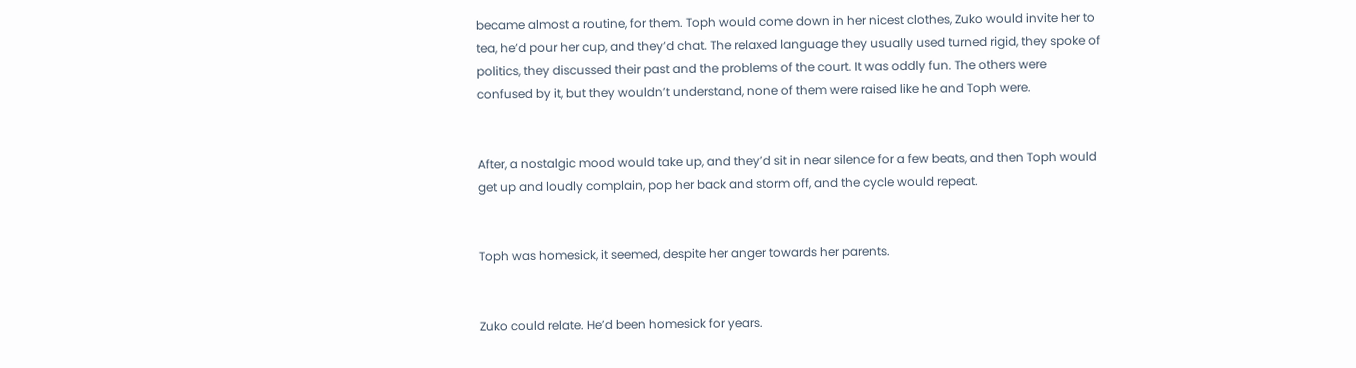became almost a routine, for them. Toph would come down in her nicest clothes, Zuko would invite her to tea, he’d pour her cup, and they’d chat. The relaxed language they usually used turned rigid, they spoke of politics, they discussed their past and the problems of the court. It was oddly fun. The others were confused by it, but they wouldn’t understand, none of them were raised like he and Toph were.


After, a nostalgic mood would take up, and they’d sit in near silence for a few beats, and then Toph would get up and loudly complain, pop her back and storm off, and the cycle would repeat.


Toph was homesick, it seemed, despite her anger towards her parents.


Zuko could relate. He’d been homesick for years.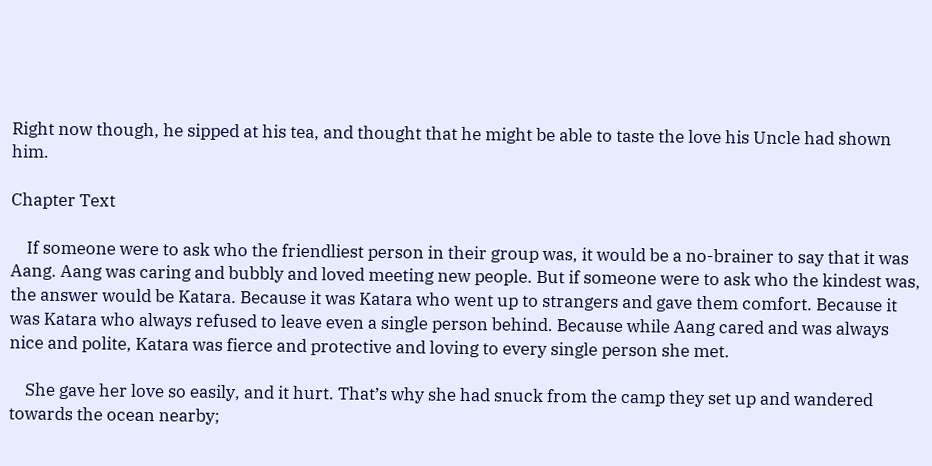Right now though, he sipped at his tea, and thought that he might be able to taste the love his Uncle had shown him.

Chapter Text

    If someone were to ask who the friendliest person in their group was, it would be a no-brainer to say that it was Aang. Aang was caring and bubbly and loved meeting new people. But if someone were to ask who the kindest was, the answer would be Katara. Because it was Katara who went up to strangers and gave them comfort. Because it was Katara who always refused to leave even a single person behind. Because while Aang cared and was always nice and polite, Katara was fierce and protective and loving to every single person she met.

    She gave her love so easily, and it hurt. That’s why she had snuck from the camp they set up and wandered towards the ocean nearby;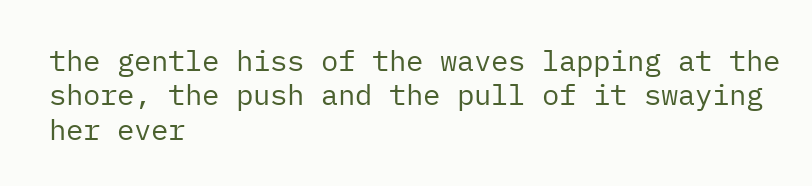the gentle hiss of the waves lapping at the shore, the push and the pull of it swaying her ever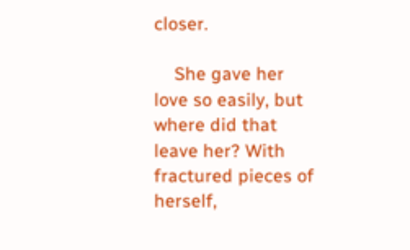closer.

    She gave her love so easily, but where did that leave her? With fractured pieces of herself,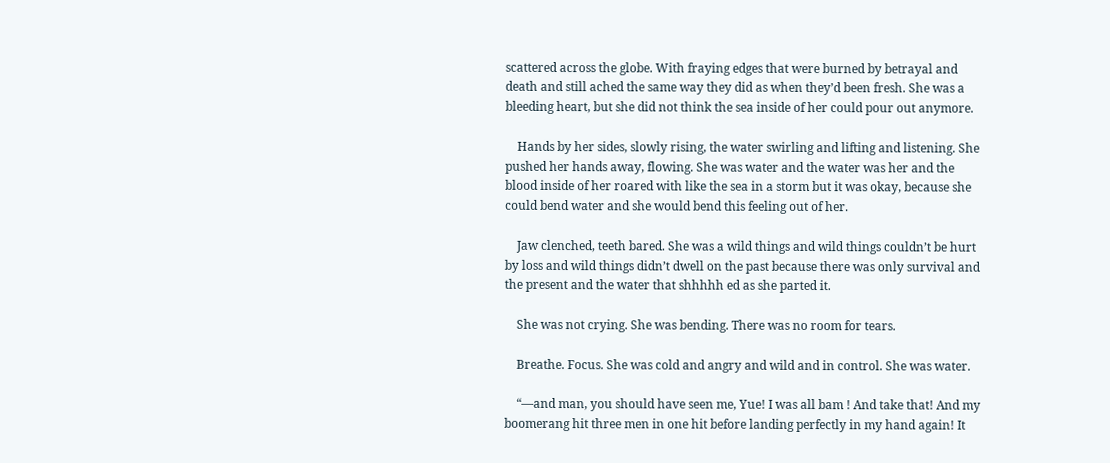scattered across the globe. With fraying edges that were burned by betrayal and death and still ached the same way they did as when they’d been fresh. She was a bleeding heart, but she did not think the sea inside of her could pour out anymore.

    Hands by her sides, slowly rising, the water swirling and lifting and listening. She pushed her hands away, flowing. She was water and the water was her and the blood inside of her roared with like the sea in a storm but it was okay, because she could bend water and she would bend this feeling out of her.

    Jaw clenched, teeth bared. She was a wild things and wild things couldn’t be hurt by loss and wild things didn’t dwell on the past because there was only survival and the present and the water that shhhhh ed as she parted it.

    She was not crying. She was bending. There was no room for tears.

    Breathe. Focus. She was cold and angry and wild and in control. She was water.

    “—and man, you should have seen me, Yue! I was all bam ! And take that! And my boomerang hit three men in one hit before landing perfectly in my hand again! It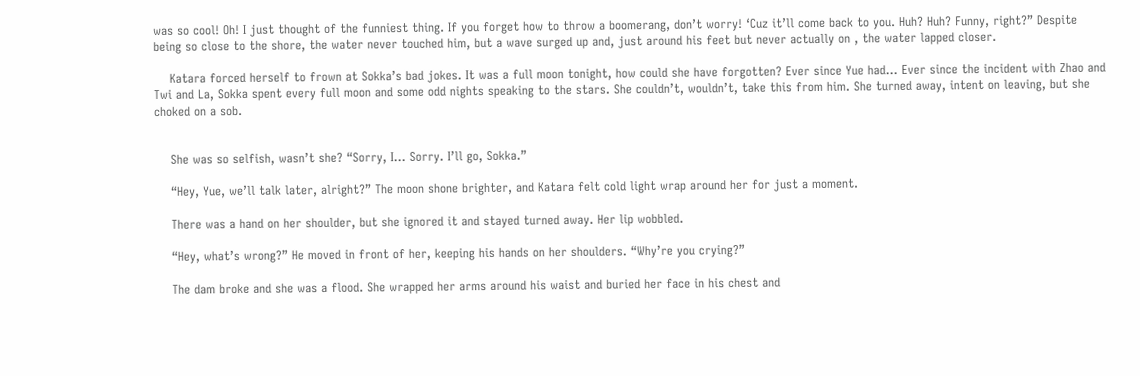was so cool! Oh! I just thought of the funniest thing. If you forget how to throw a boomerang, don’t worry! ‘Cuz it’ll come back to you. Huh? Huh? Funny, right?” Despite being so close to the shore, the water never touched him, but a wave surged up and, just around his feet but never actually on , the water lapped closer.

    Katara forced herself to frown at Sokka’s bad jokes. It was a full moon tonight, how could she have forgotten? Ever since Yue had… Ever since the incident with Zhao and Twi and La, Sokka spent every full moon and some odd nights speaking to the stars. She couldn’t, wouldn’t, take this from him. She turned away, intent on leaving, but she choked on a sob.


    She was so selfish, wasn’t she? “Sorry, I… Sorry. I’ll go, Sokka.”

    “Hey, Yue, we’ll talk later, alright?” The moon shone brighter, and Katara felt cold light wrap around her for just a moment.

    There was a hand on her shoulder, but she ignored it and stayed turned away. Her lip wobbled.

    “Hey, what’s wrong?” He moved in front of her, keeping his hands on her shoulders. “Why’re you crying?”

    The dam broke and she was a flood. She wrapped her arms around his waist and buried her face in his chest and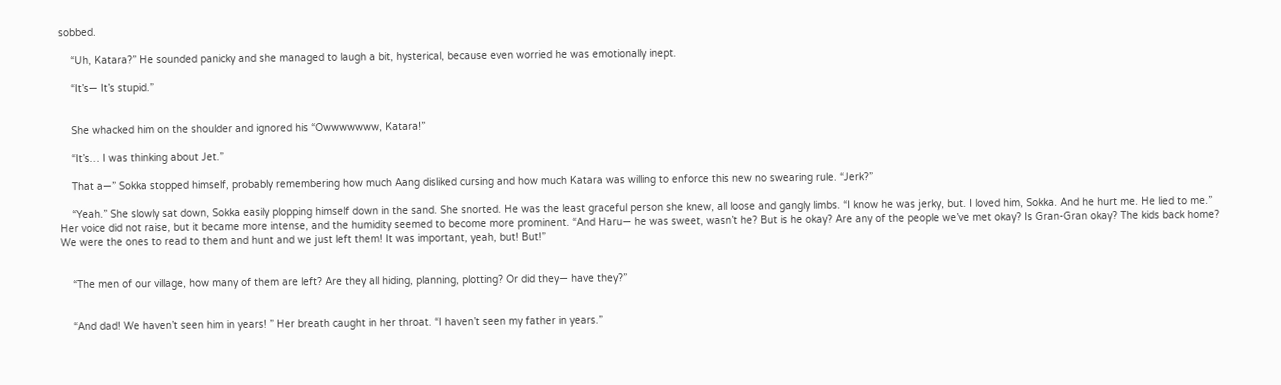sobbed.

    “Uh, Katara?” He sounded panicky and she managed to laugh a bit, hysterical, because even worried he was emotionally inept.

    “It’s— It’s stupid.”


    She whacked him on the shoulder and ignored his “Owwwwwww, Katara!”

    “It’s… I was thinking about Jet.”

    That a—” Sokka stopped himself, probably remembering how much Aang disliked cursing and how much Katara was willing to enforce this new no swearing rule. “Jerk?”

    “Yeah.” She slowly sat down, Sokka easily plopping himself down in the sand. She snorted. He was the least graceful person she knew, all loose and gangly limbs. “I know he was jerky, but. I loved him, Sokka. And he hurt me. He lied to me.” Her voice did not raise, but it became more intense, and the humidity seemed to become more prominent. “And Haru— he was sweet, wasn’t he? But is he okay? Are any of the people we’ve met okay? Is Gran-Gran okay? The kids back home? We were the ones to read to them and hunt and we just left them! It was important, yeah, but! But!”


    “The men of our village, how many of them are left? Are they all hiding, planning, plotting? Or did they— have they?”


    “And dad! We haven’t seen him in years! ” Her breath caught in her throat. “I haven’t seen my father in years.”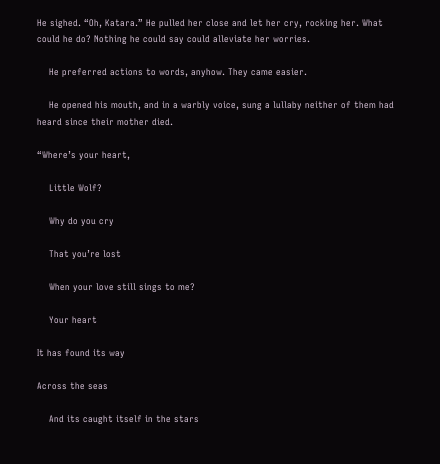He sighed. “Oh, Katara.” He pulled her close and let her cry, rocking her. What could he do? Nothing he could say could alleviate her worries.

    He preferred actions to words, anyhow. They came easier.

    He opened his mouth, and in a warbly voice, sung a lullaby neither of them had heard since their mother died.

“Where’s your heart,

    Little Wolf?

    Why do you cry

    That you’re lost

    When your love still sings to me?

    Your heart

It has found its way

Across the seas

    And its caught itself in the stars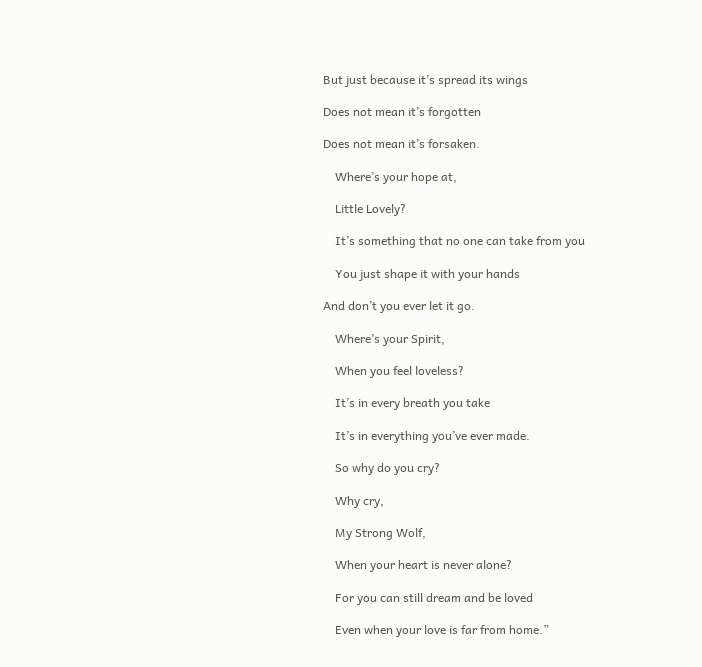But just because it’s spread its wings

Does not mean it’s forgotten

Does not mean it’s forsaken.

    Where’s your hope at,

    Little Lovely?

    It’s something that no one can take from you

    You just shape it with your hands

And don’t you ever let it go.

    Where’s your Spirit,

    When you feel loveless?

    It’s in every breath you take

    It’s in everything you’ve ever made.

    So why do you cry?

    Why cry,

    My Strong Wolf,

    When your heart is never alone?

    For you can still dream and be loved

    Even when your love is far from home.”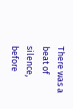There was a beat of silence, before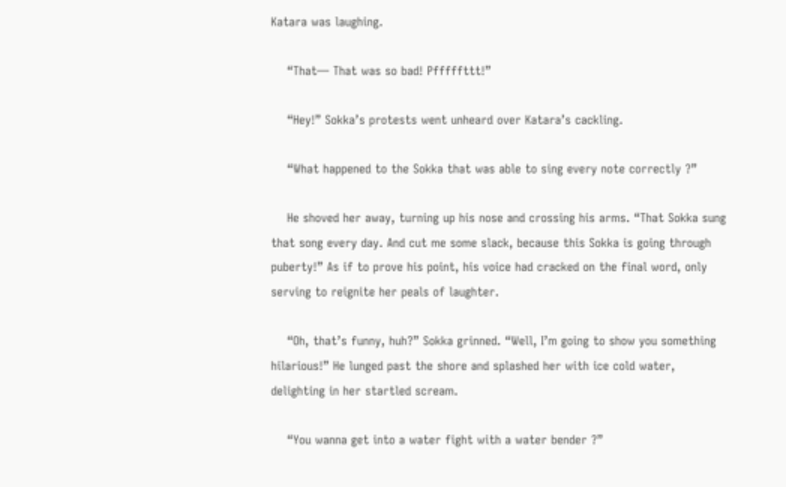Katara was laughing.

    “That— That was so bad! Pfffffttt!”

    “Hey!” Sokka’s protests went unheard over Katara’s cackling.

    “What happened to the Sokka that was able to sing every note correctly ?”

    He shoved her away, turning up his nose and crossing his arms. “That Sokka sung that song every day. And cut me some slack, because this Sokka is going through puberty!” As if to prove his point, his voice had cracked on the final word, only serving to reignite her peals of laughter.

    “Oh, that’s funny, huh?” Sokka grinned. “Well, I’m going to show you something hilarious!” He lunged past the shore and splashed her with ice cold water, delighting in her startled scream.

    “You wanna get into a water fight with a water bender ?”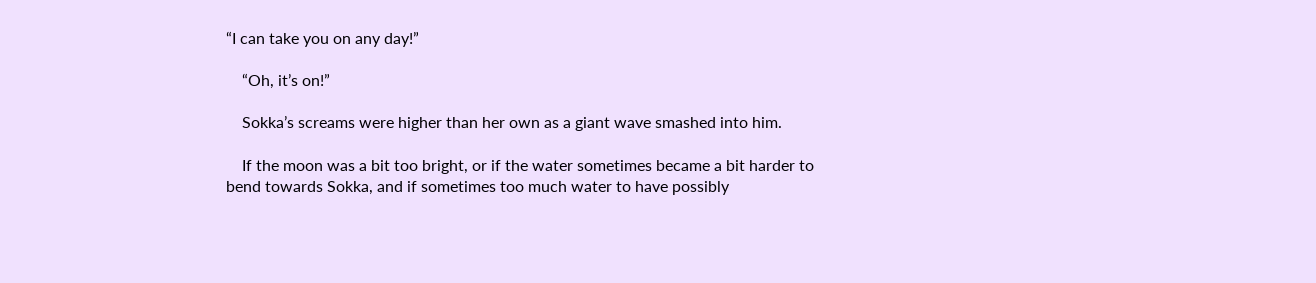“I can take you on any day!”

    “Oh, it’s on!”

    Sokka’s screams were higher than her own as a giant wave smashed into him.

    If the moon was a bit too bright, or if the water sometimes became a bit harder to bend towards Sokka, and if sometimes too much water to have possibly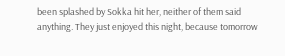been splashed by Sokka hit her, neither of them said anything. They just enjoyed this night, because tomorrow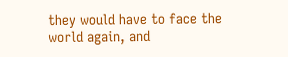they would have to face the world again, and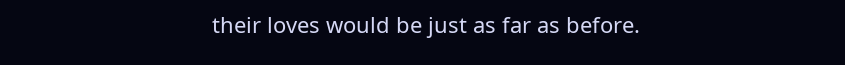their loves would be just as far as before.